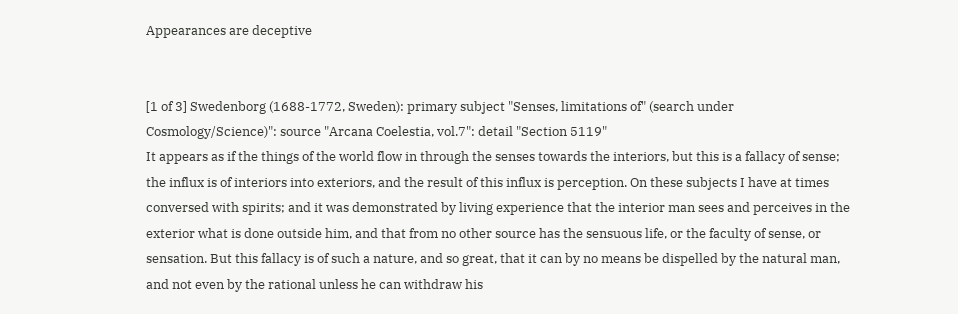Appearances are deceptive


[1 of 3] Swedenborg (1688-1772, Sweden): primary subject "Senses, limitations of" (search under Cosmology/Science)": source "Arcana Coelestia, vol.7": detail "Section 5119"
It appears as if the things of the world flow in through the senses towards the interiors, but this is a fallacy of sense; the influx is of interiors into exteriors, and the result of this influx is perception. On these subjects I have at times conversed with spirits; and it was demonstrated by living experience that the interior man sees and perceives in the exterior what is done outside him, and that from no other source has the sensuous life, or the faculty of sense, or sensation. But this fallacy is of such a nature, and so great, that it can by no means be dispelled by the natural man, and not even by the rational unless he can withdraw his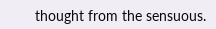thought from the sensuous.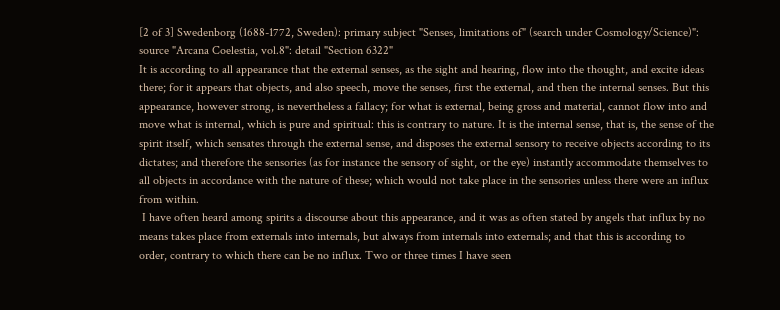[2 of 3] Swedenborg (1688-1772, Sweden): primary subject "Senses, limitations of" (search under Cosmology/Science)": source "Arcana Coelestia, vol.8": detail "Section 6322"
It is according to all appearance that the external senses, as the sight and hearing, flow into the thought, and excite ideas there; for it appears that objects, and also speech, move the senses, first the external, and then the internal senses. But this appearance, however strong, is nevertheless a fallacy; for what is external, being gross and material, cannot flow into and move what is internal, which is pure and spiritual: this is contrary to nature. It is the internal sense, that is, the sense of the spirit itself, which sensates through the external sense, and disposes the external sensory to receive objects according to its dictates; and therefore the sensories (as for instance the sensory of sight, or the eye) instantly accommodate themselves to all objects in accordance with the nature of these; which would not take place in the sensories unless there were an influx from within.
 I have often heard among spirits a discourse about this appearance, and it was as often stated by angels that influx by no means takes place from externals into internals, but always from internals into externals; and that this is according to order, contrary to which there can be no influx. Two or three times I have seen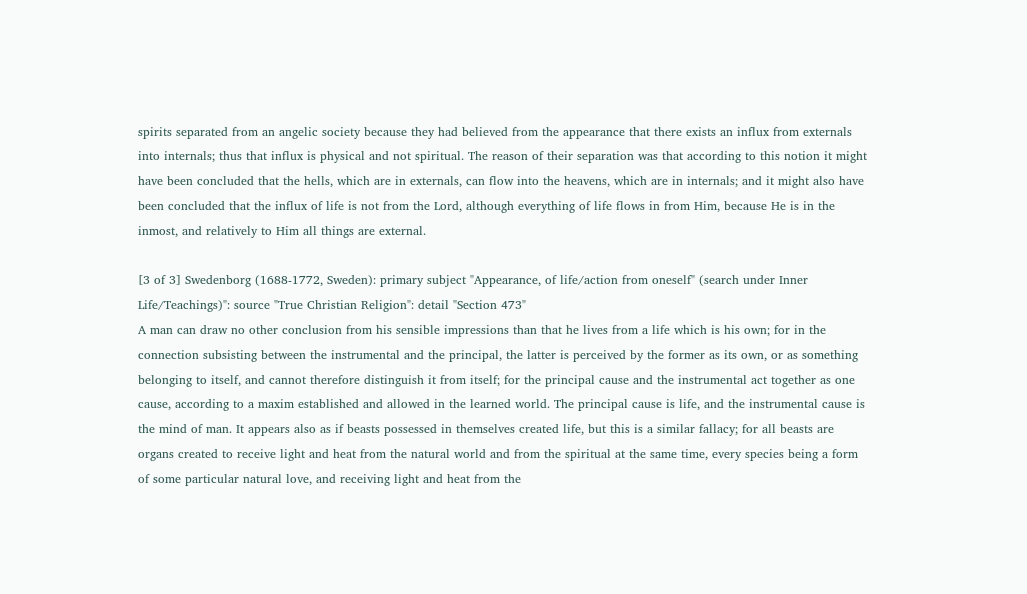spirits separated from an angelic society because they had believed from the appearance that there exists an influx from externals into internals; thus that influx is physical and not spiritual. The reason of their separation was that according to this notion it might have been concluded that the hells, which are in externals, can flow into the heavens, which are in internals; and it might also have been concluded that the influx of life is not from the Lord, although everything of life flows in from Him, because He is in the inmost, and relatively to Him all things are external.

[3 of 3] Swedenborg (1688-1772, Sweden): primary subject "Appearance, of life/action from oneself" (search under Inner Life/Teachings)": source "True Christian Religion": detail "Section 473"
A man can draw no other conclusion from his sensible impressions than that he lives from a life which is his own; for in the connection subsisting between the instrumental and the principal, the latter is perceived by the former as its own, or as something belonging to itself, and cannot therefore distinguish it from itself; for the principal cause and the instrumental act together as one cause, according to a maxim established and allowed in the learned world. The principal cause is life, and the instrumental cause is the mind of man. It appears also as if beasts possessed in themselves created life, but this is a similar fallacy; for all beasts are organs created to receive light and heat from the natural world and from the spiritual at the same time, every species being a form of some particular natural love, and receiving light and heat from the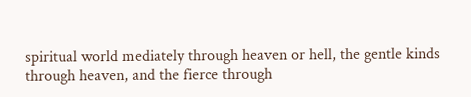spiritual world mediately through heaven or hell, the gentle kinds through heaven, and the fierce through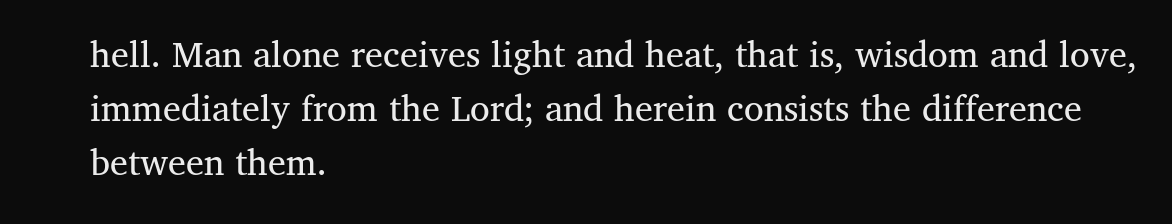hell. Man alone receives light and heat, that is, wisdom and love, immediately from the Lord; and herein consists the difference between them.